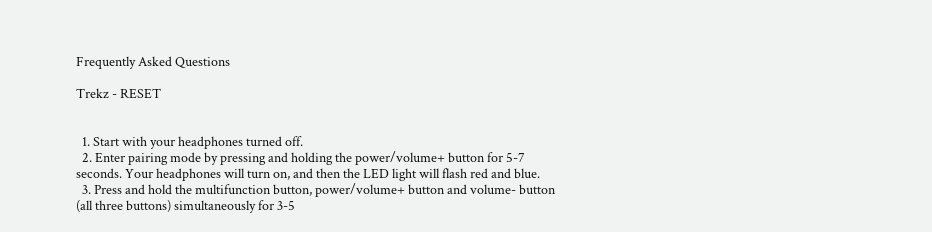Frequently Asked Questions

Trekz - RESET


  1. Start with your headphones turned off.
  2. Enter pairing mode by pressing and holding the power/volume+ button for 5-7 seconds. Your headphones will turn on, and then the LED light will flash red and blue.
  3. Press and hold the multifunction button, power/volume+ button and volume- button (all three buttons) simultaneously for 3-5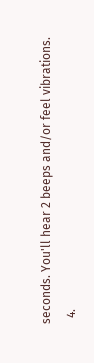seconds. You'll hear 2 beeps and/or feel vibrations.
  4.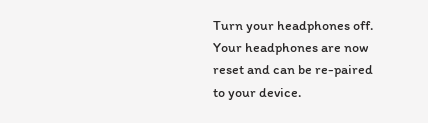Turn your headphones off.
Your headphones are now reset and can be re-paired to your device.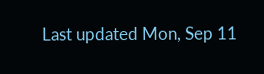Last updated Mon, Sep 11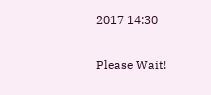2017 14:30

Please Wait!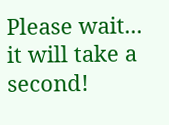Please wait... it will take a second!